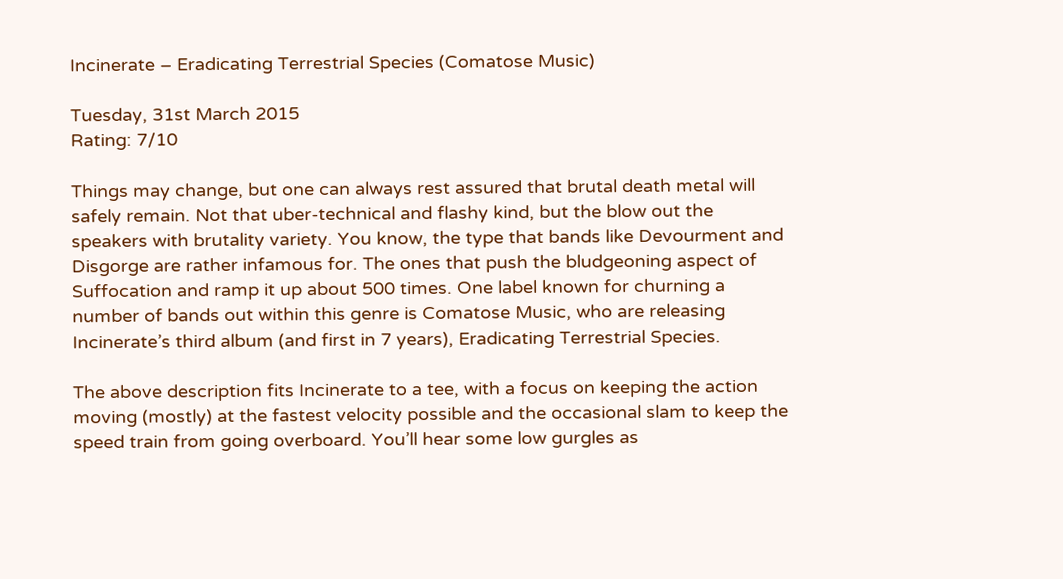Incinerate – Eradicating Terrestrial Species (Comatose Music)

Tuesday, 31st March 2015
Rating: 7/10

Things may change, but one can always rest assured that brutal death metal will safely remain. Not that uber-technical and flashy kind, but the blow out the speakers with brutality variety. You know, the type that bands like Devourment and Disgorge are rather infamous for. The ones that push the bludgeoning aspect of Suffocation and ramp it up about 500 times. One label known for churning a number of bands out within this genre is Comatose Music, who are releasing Incinerate’s third album (and first in 7 years), Eradicating Terrestrial Species.

The above description fits Incinerate to a tee, with a focus on keeping the action moving (mostly) at the fastest velocity possible and the occasional slam to keep the speed train from going overboard. You’ll hear some low gurgles as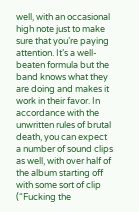well, with an occasional high note just to make sure that you’re paying attention. It’s a well-beaten formula but the band knows what they are doing and makes it work in their favor. In accordance with the unwritten rules of brutal death, you can expect a number of sound clips as well, with over half of the album starting off with some sort of clip (“Fucking the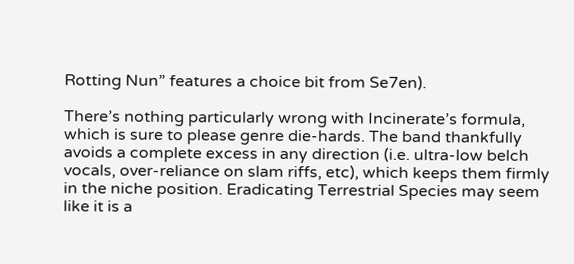Rotting Nun” features a choice bit from Se7en).

There’s nothing particularly wrong with Incinerate’s formula, which is sure to please genre die-hards. The band thankfully avoids a complete excess in any direction (i.e. ultra-low belch vocals, over-reliance on slam riffs, etc), which keeps them firmly in the niche position. Eradicating Terrestrial Species may seem like it is a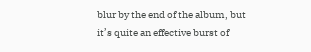blur by the end of the album, but it’s quite an effective burst of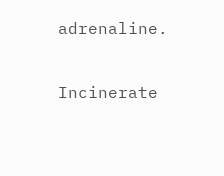adrenaline.

Incinerate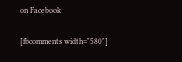on Facebook

[fbcomments width="580"]